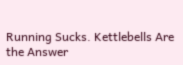Running Sucks. Kettlebells Are the Answer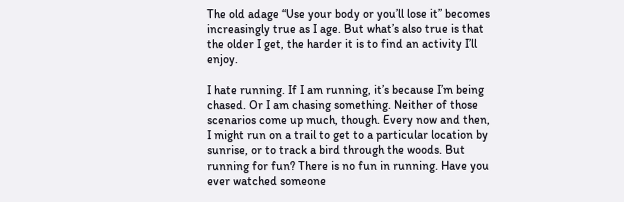The old adage “Use your body or you’ll lose it” becomes increasingly true as I age. But what’s also true is that the older I get, the harder it is to find an activity I’ll enjoy.

I hate running. If I am running, it’s because I’m being chased. Or I am chasing something. Neither of those scenarios come up much, though. Every now and then, I might run on a trail to get to a particular location by sunrise, or to track a bird through the woods. But running for fun? There is no fun in running. Have you ever watched someone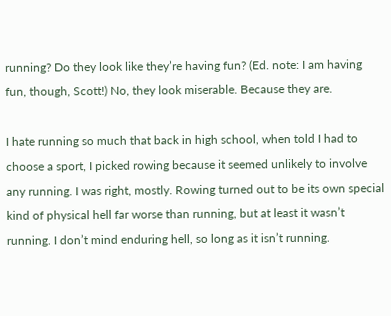running? Do they look like they’re having fun? (Ed. note: I am having fun, though, Scott!) No, they look miserable. Because they are.

I hate running so much that back in high school, when told I had to choose a sport, I picked rowing because it seemed unlikely to involve any running. I was right, mostly. Rowing turned out to be its own special kind of physical hell far worse than running, but at least it wasn’t running. I don’t mind enduring hell, so long as it isn’t running.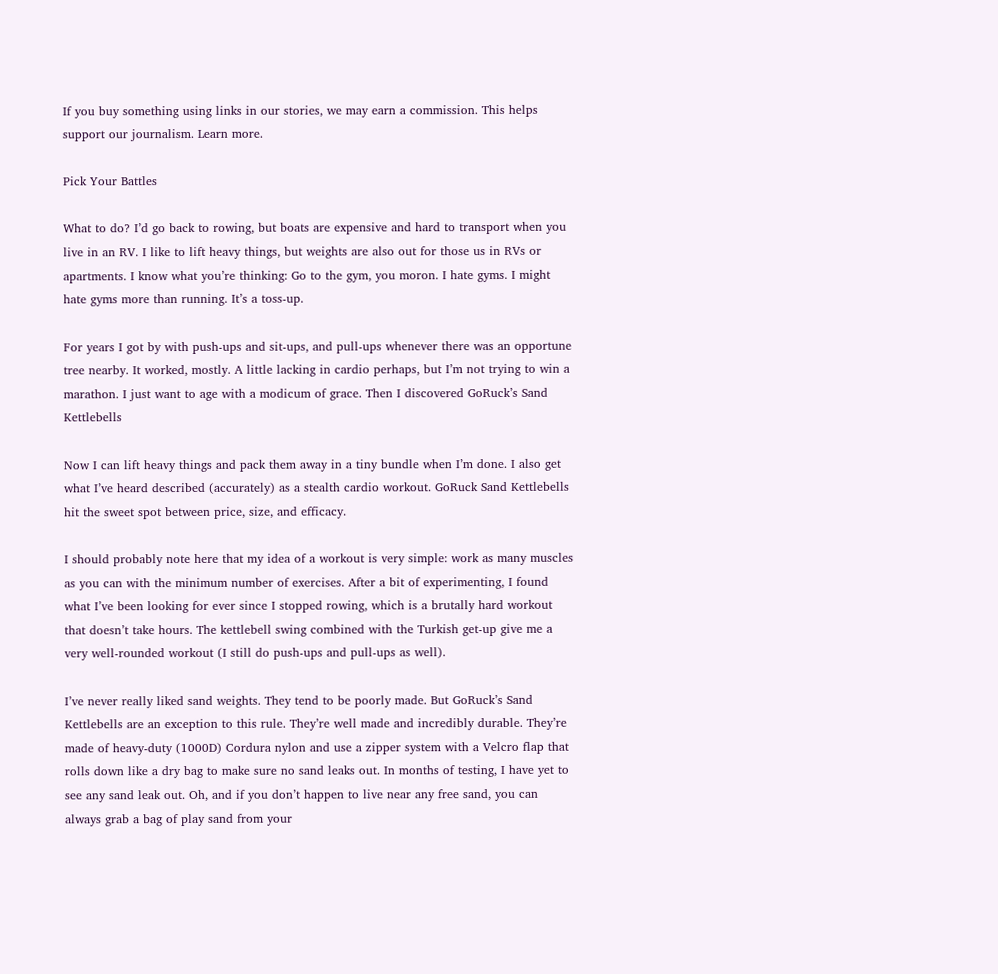If you buy something using links in our stories, we may earn a commission. This helps support our journalism. Learn more.

Pick Your Battles

What to do? I’d go back to rowing, but boats are expensive and hard to transport when you live in an RV. I like to lift heavy things, but weights are also out for those us in RVs or apartments. I know what you’re thinking: Go to the gym, you moron. I hate gyms. I might hate gyms more than running. It’s a toss-up.

For years I got by with push-ups and sit-ups, and pull-ups whenever there was an opportune tree nearby. It worked, mostly. A little lacking in cardio perhaps, but I’m not trying to win a marathon. I just want to age with a modicum of grace. Then I discovered GoRuck’s Sand Kettlebells

Now I can lift heavy things and pack them away in a tiny bundle when I’m done. I also get what I’ve heard described (accurately) as a stealth cardio workout. GoRuck Sand Kettlebells hit the sweet spot between price, size, and efficacy.

I should probably note here that my idea of a workout is very simple: work as many muscles as you can with the minimum number of exercises. After a bit of experimenting, I found what I’ve been looking for ever since I stopped rowing, which is a brutally hard workout that doesn’t take hours. The kettlebell swing combined with the Turkish get-up give me a very well-rounded workout (I still do push-ups and pull-ups as well).

I’ve never really liked sand weights. They tend to be poorly made. But GoRuck’s Sand Kettlebells are an exception to this rule. They’re well made and incredibly durable. They’re made of heavy-duty (1000D) Cordura nylon and use a zipper system with a Velcro flap that rolls down like a dry bag to make sure no sand leaks out. In months of testing, I have yet to see any sand leak out. Oh, and if you don’t happen to live near any free sand, you can always grab a bag of play sand from your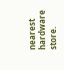nearest hardware store.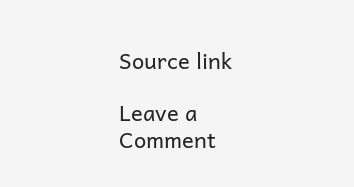Source link

Leave a Comment